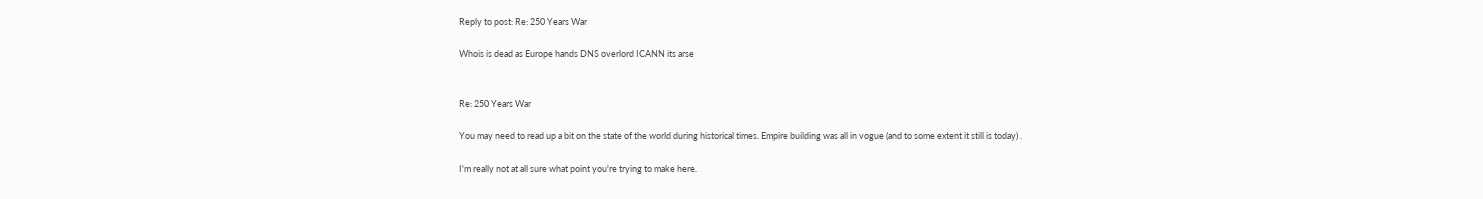Reply to post: Re: 250 Years War

Whois is dead as Europe hands DNS overlord ICANN its arse


Re: 250 Years War

You may need to read up a bit on the state of the world during historical times. Empire building was all in vogue (and to some extent it still is today) .

I'm really not at all sure what point you're trying to make here.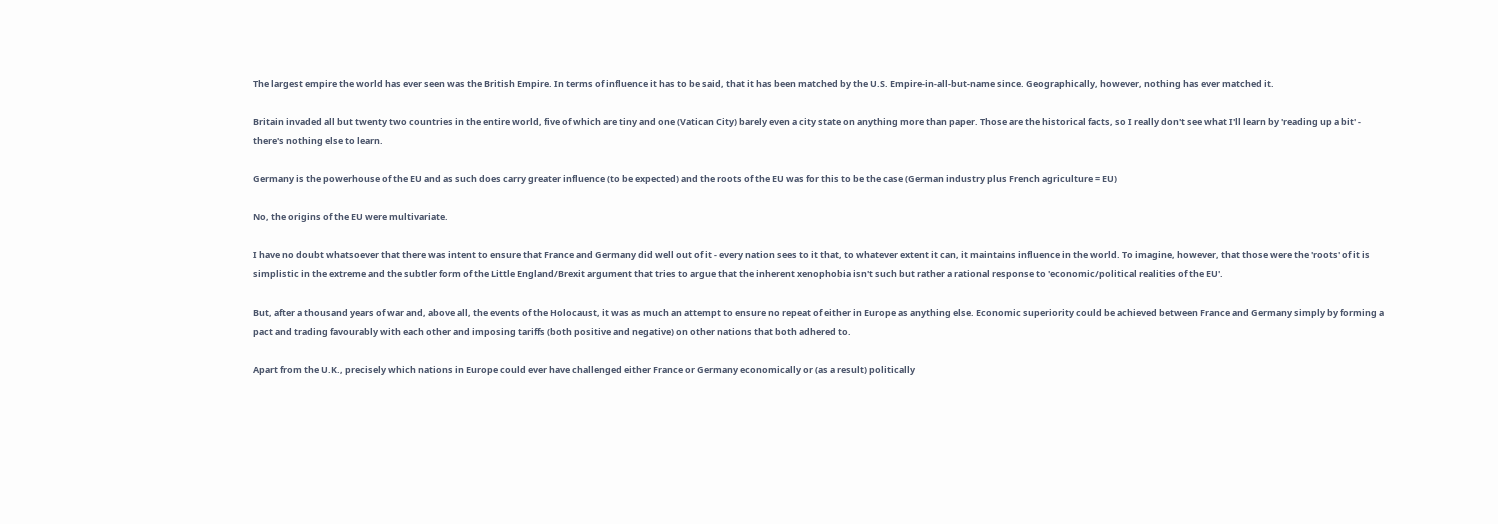The largest empire the world has ever seen was the British Empire. In terms of influence it has to be said, that it has been matched by the U.S. Empire-in-all-but-name since. Geographically, however, nothing has ever matched it.

Britain invaded all but twenty two countries in the entire world, five of which are tiny and one (Vatican City) barely even a city state on anything more than paper. Those are the historical facts, so I really don't see what I'll learn by 'reading up a bit' - there's nothing else to learn.

Germany is the powerhouse of the EU and as such does carry greater influence (to be expected) and the roots of the EU was for this to be the case (German industry plus French agriculture = EU)

No, the origins of the EU were multivariate.

I have no doubt whatsoever that there was intent to ensure that France and Germany did well out of it - every nation sees to it that, to whatever extent it can, it maintains influence in the world. To imagine, however, that those were the 'roots' of it is simplistic in the extreme and the subtler form of the Little England/Brexit argument that tries to argue that the inherent xenophobia isn't such but rather a rational response to 'economic/political realities of the EU'.

But, after a thousand years of war and, above all, the events of the Holocaust, it was as much an attempt to ensure no repeat of either in Europe as anything else. Economic superiority could be achieved between France and Germany simply by forming a pact and trading favourably with each other and imposing tariffs (both positive and negative) on other nations that both adhered to.

Apart from the U.K., precisely which nations in Europe could ever have challenged either France or Germany economically or (as a result) politically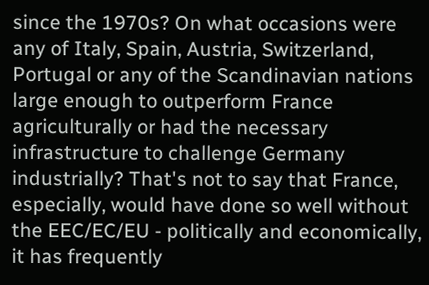since the 1970s? On what occasions were any of Italy, Spain, Austria, Switzerland, Portugal or any of the Scandinavian nations large enough to outperform France agriculturally or had the necessary infrastructure to challenge Germany industrially? That's not to say that France, especially, would have done so well without the EEC/EC/EU - politically and economically, it has frequently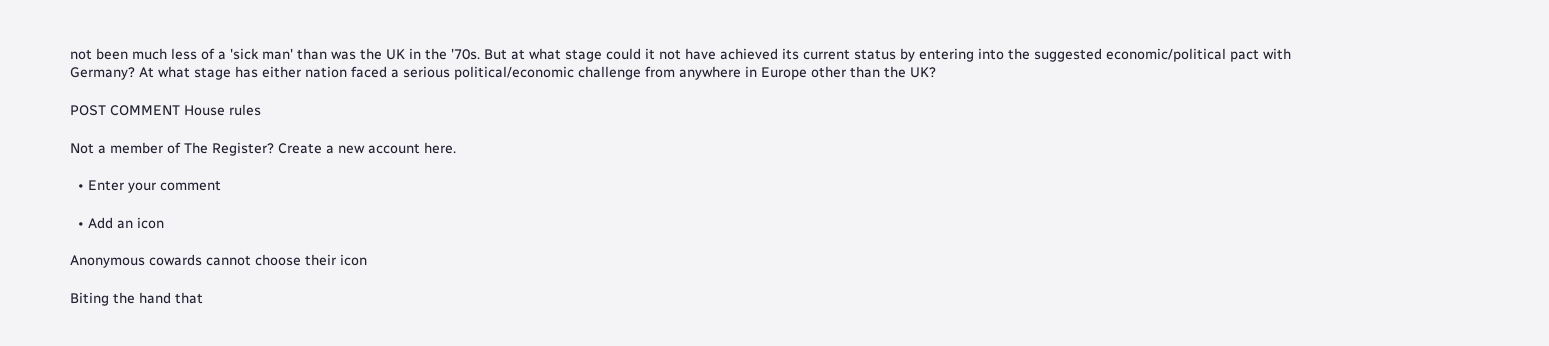not been much less of a 'sick man' than was the UK in the '70s. But at what stage could it not have achieved its current status by entering into the suggested economic/political pact with Germany? At what stage has either nation faced a serious political/economic challenge from anywhere in Europe other than the UK?

POST COMMENT House rules

Not a member of The Register? Create a new account here.

  • Enter your comment

  • Add an icon

Anonymous cowards cannot choose their icon

Biting the hand that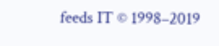feeds IT © 1998–2019